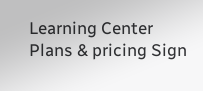Learning Center
Plans & pricing Sign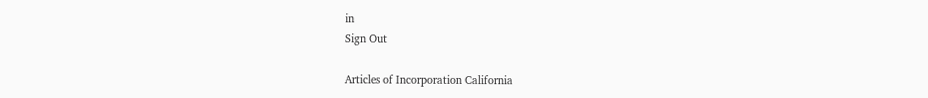in
Sign Out

Articles of Incorporation California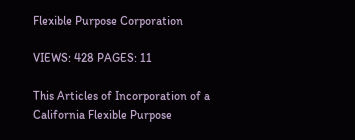Flexible Purpose Corporation

VIEWS: 428 PAGES: 11

This Articles of Incorporation of a California Flexible Purpose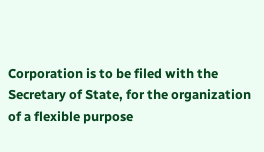Corporation is to be filed with the Secretary of State, for the organization of a flexible purpose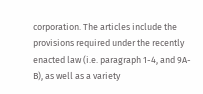corporation. The articles include the provisions required under the recently enacted law (i.e. paragraph 1-4, and 9A-B), as well as a variety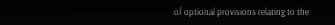of optional provisions relating to the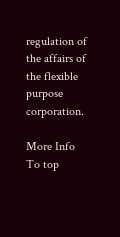regulation of the affairs of the flexible purpose corporation.

More Info
To top